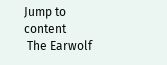Jump to content
 The Earwolf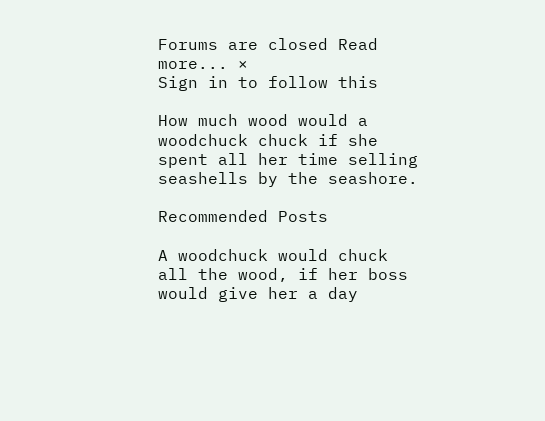Forums are closed Read more... ×
Sign in to follow this

How much wood would a woodchuck chuck if she spent all her time selling seashells by the seashore.

Recommended Posts

A woodchuck would chuck all the wood, if her boss would give her a day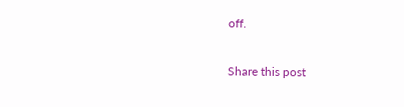off.

Share this post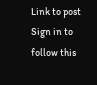Link to post
Sign in to follow this